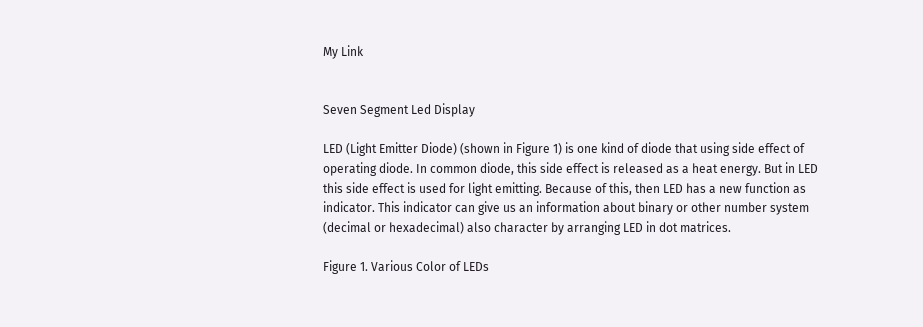My Link


Seven Segment Led Display

LED (Light Emitter Diode) (shown in Figure 1) is one kind of diode that using side effect of operating diode. In common diode, this side effect is released as a heat energy. But in LED this side effect is used for light emitting. Because of this, then LED has a new function as indicator. This indicator can give us an information about binary or other number system (decimal or hexadecimal) also character by arranging LED in dot matrices.

Figure 1. Various Color of LEDs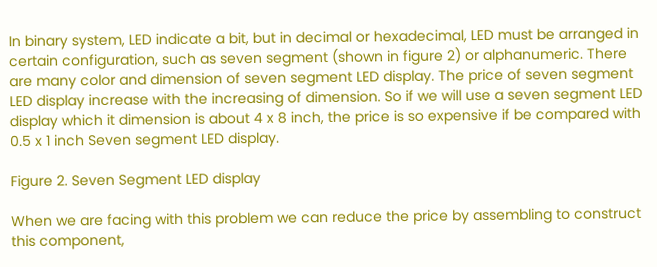In binary system, LED indicate a bit, but in decimal or hexadecimal, LED must be arranged in certain configuration, such as seven segment (shown in figure 2) or alphanumeric. There are many color and dimension of seven segment LED display. The price of seven segment LED display increase with the increasing of dimension. So if we will use a seven segment LED display which it dimension is about 4 x 8 inch, the price is so expensive if be compared with 0.5 x 1 inch Seven segment LED display.

Figure 2. Seven Segment LED display

When we are facing with this problem we can reduce the price by assembling to construct this component,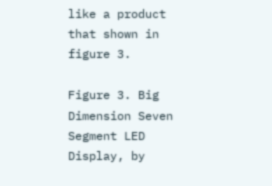like a product that shown in figure 3.

Figure 3. Big Dimension Seven Segment LED Display, by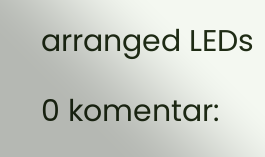arranged LEDs

0 komentar: